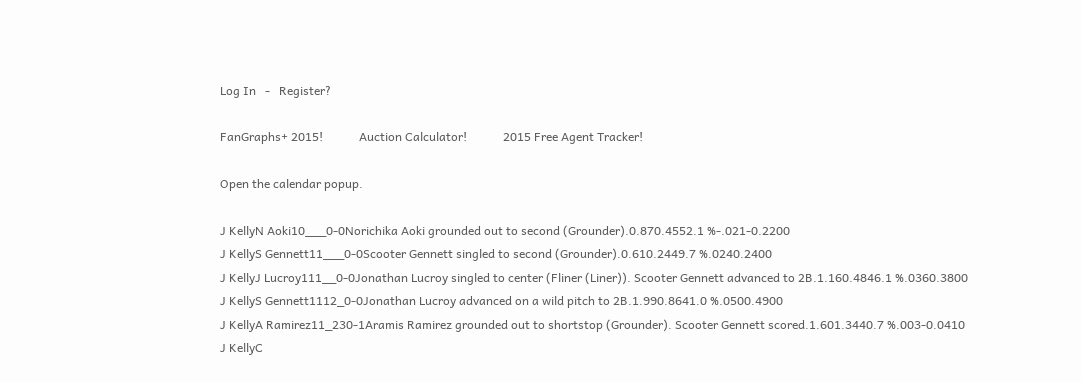Log In   -   Register?

FanGraphs+ 2015!            Auction Calculator!            2015 Free Agent Tracker!

Open the calendar popup.

J KellyN Aoki10___0-0Norichika Aoki grounded out to second (Grounder).0.870.4552.1 %-.021-0.2200
J KellyS Gennett11___0-0Scooter Gennett singled to second (Grounder).0.610.2449.7 %.0240.2400
J KellyJ Lucroy111__0-0Jonathan Lucroy singled to center (Fliner (Liner)). Scooter Gennett advanced to 2B.1.160.4846.1 %.0360.3800
J KellyS Gennett1112_0-0Jonathan Lucroy advanced on a wild pitch to 2B.1.990.8641.0 %.0500.4900
J KellyA Ramirez11_230-1Aramis Ramirez grounded out to shortstop (Grounder). Scooter Gennett scored.1.601.3440.7 %.003-0.0410
J KellyC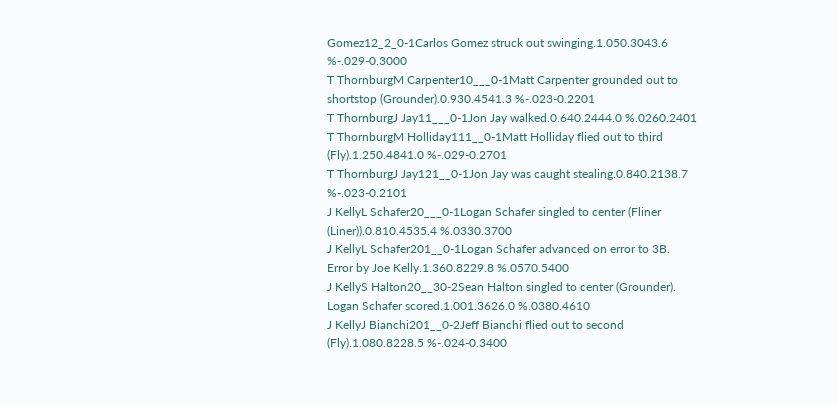Gomez12_2_0-1Carlos Gomez struck out swinging.1.050.3043.6 %-.029-0.3000
T ThornburgM Carpenter10___0-1Matt Carpenter grounded out to shortstop (Grounder).0.930.4541.3 %-.023-0.2201
T ThornburgJ Jay11___0-1Jon Jay walked.0.640.2444.0 %.0260.2401
T ThornburgM Holliday111__0-1Matt Holliday flied out to third (Fly).1.250.4841.0 %-.029-0.2701
T ThornburgJ Jay121__0-1Jon Jay was caught stealing.0.840.2138.7 %-.023-0.2101
J KellyL Schafer20___0-1Logan Schafer singled to center (Fliner (Liner)).0.810.4535.4 %.0330.3700
J KellyL Schafer201__0-1Logan Schafer advanced on error to 3B. Error by Joe Kelly.1.360.8229.8 %.0570.5400
J KellyS Halton20__30-2Sean Halton singled to center (Grounder). Logan Schafer scored.1.001.3626.0 %.0380.4610
J KellyJ Bianchi201__0-2Jeff Bianchi flied out to second (Fly).1.080.8228.5 %-.024-0.3400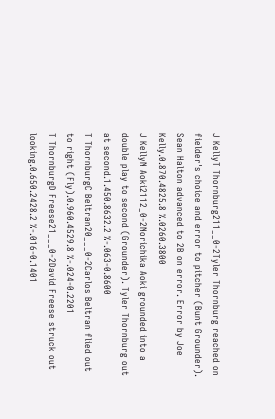J KellyT Thornburg211__0-2Tyler Thornburg reached on fielder's choice and error to pitcher (Bunt Grounder). Sean Halton advanced to 2B on error. Error by Joe Kelly.0.870.4825.8 %.0260.3800
J KellyN Aoki2112_0-2Norichika Aoki grounded into a double play to second (Grounder). Tyler Thornburg out at second.1.450.8632.2 %-.063-0.8600
T ThornburgC Beltran20___0-2Carlos Beltran flied out to right (Fly).0.960.4529.8 %-.024-0.2201
T ThornburgD Freese21___0-2David Freese struck out looking.0.650.2428.2 %-.016-0.1401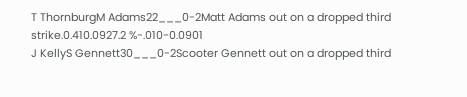T ThornburgM Adams22___0-2Matt Adams out on a dropped third strike.0.410.0927.2 %-.010-0.0901
J KellyS Gennett30___0-2Scooter Gennett out on a dropped third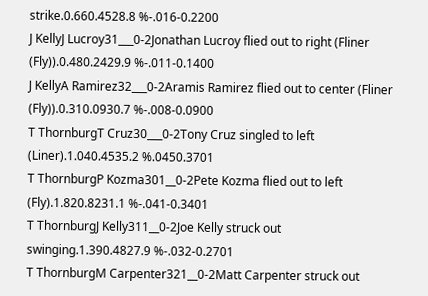strike.0.660.4528.8 %-.016-0.2200
J KellyJ Lucroy31___0-2Jonathan Lucroy flied out to right (Fliner (Fly)).0.480.2429.9 %-.011-0.1400
J KellyA Ramirez32___0-2Aramis Ramirez flied out to center (Fliner (Fly)).0.310.0930.7 %-.008-0.0900
T ThornburgT Cruz30___0-2Tony Cruz singled to left (Liner).1.040.4535.2 %.0450.3701
T ThornburgP Kozma301__0-2Pete Kozma flied out to left (Fly).1.820.8231.1 %-.041-0.3401
T ThornburgJ Kelly311__0-2Joe Kelly struck out swinging.1.390.4827.9 %-.032-0.2701
T ThornburgM Carpenter321__0-2Matt Carpenter struck out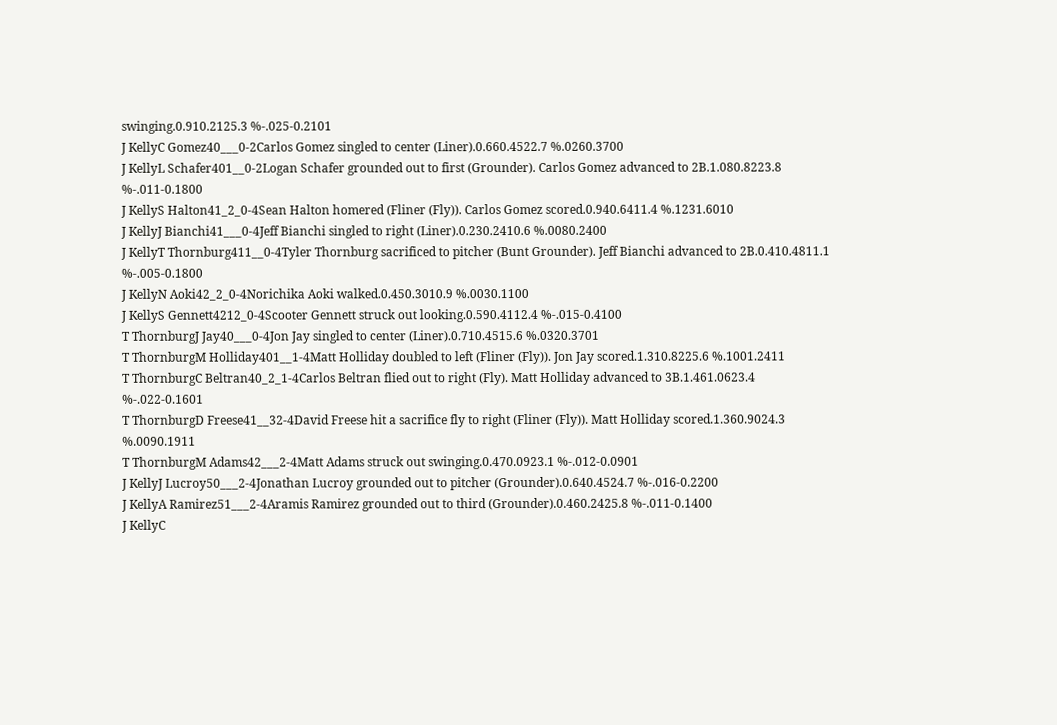swinging.0.910.2125.3 %-.025-0.2101
J KellyC Gomez40___0-2Carlos Gomez singled to center (Liner).0.660.4522.7 %.0260.3700
J KellyL Schafer401__0-2Logan Schafer grounded out to first (Grounder). Carlos Gomez advanced to 2B.1.080.8223.8 %-.011-0.1800
J KellyS Halton41_2_0-4Sean Halton homered (Fliner (Fly)). Carlos Gomez scored.0.940.6411.4 %.1231.6010
J KellyJ Bianchi41___0-4Jeff Bianchi singled to right (Liner).0.230.2410.6 %.0080.2400
J KellyT Thornburg411__0-4Tyler Thornburg sacrificed to pitcher (Bunt Grounder). Jeff Bianchi advanced to 2B.0.410.4811.1 %-.005-0.1800
J KellyN Aoki42_2_0-4Norichika Aoki walked.0.450.3010.9 %.0030.1100
J KellyS Gennett4212_0-4Scooter Gennett struck out looking.0.590.4112.4 %-.015-0.4100
T ThornburgJ Jay40___0-4Jon Jay singled to center (Liner).0.710.4515.6 %.0320.3701
T ThornburgM Holliday401__1-4Matt Holliday doubled to left (Fliner (Fly)). Jon Jay scored.1.310.8225.6 %.1001.2411
T ThornburgC Beltran40_2_1-4Carlos Beltran flied out to right (Fly). Matt Holliday advanced to 3B.1.461.0623.4 %-.022-0.1601
T ThornburgD Freese41__32-4David Freese hit a sacrifice fly to right (Fliner (Fly)). Matt Holliday scored.1.360.9024.3 %.0090.1911
T ThornburgM Adams42___2-4Matt Adams struck out swinging.0.470.0923.1 %-.012-0.0901
J KellyJ Lucroy50___2-4Jonathan Lucroy grounded out to pitcher (Grounder).0.640.4524.7 %-.016-0.2200
J KellyA Ramirez51___2-4Aramis Ramirez grounded out to third (Grounder).0.460.2425.8 %-.011-0.1400
J KellyC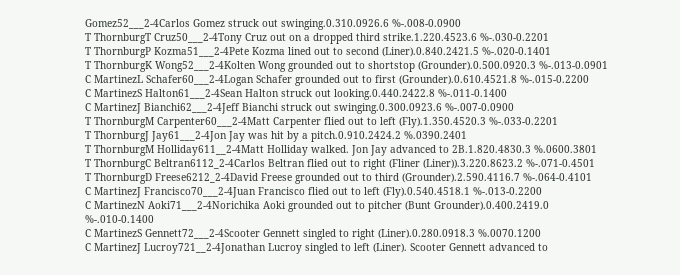Gomez52___2-4Carlos Gomez struck out swinging.0.310.0926.6 %-.008-0.0900
T ThornburgT Cruz50___2-4Tony Cruz out on a dropped third strike.1.220.4523.6 %-.030-0.2201
T ThornburgP Kozma51___2-4Pete Kozma lined out to second (Liner).0.840.2421.5 %-.020-0.1401
T ThornburgK Wong52___2-4Kolten Wong grounded out to shortstop (Grounder).0.500.0920.3 %-.013-0.0901
C MartinezL Schafer60___2-4Logan Schafer grounded out to first (Grounder).0.610.4521.8 %-.015-0.2200
C MartinezS Halton61___2-4Sean Halton struck out looking.0.440.2422.8 %-.011-0.1400
C MartinezJ Bianchi62___2-4Jeff Bianchi struck out swinging.0.300.0923.6 %-.007-0.0900
T ThornburgM Carpenter60___2-4Matt Carpenter flied out to left (Fly).1.350.4520.3 %-.033-0.2201
T ThornburgJ Jay61___2-4Jon Jay was hit by a pitch.0.910.2424.2 %.0390.2401
T ThornburgM Holliday611__2-4Matt Holliday walked. Jon Jay advanced to 2B.1.820.4830.3 %.0600.3801
T ThornburgC Beltran6112_2-4Carlos Beltran flied out to right (Fliner (Liner)).3.220.8623.2 %-.071-0.4501
T ThornburgD Freese6212_2-4David Freese grounded out to third (Grounder).2.590.4116.7 %-.064-0.4101
C MartinezJ Francisco70___2-4Juan Francisco flied out to left (Fly).0.540.4518.1 %-.013-0.2200
C MartinezN Aoki71___2-4Norichika Aoki grounded out to pitcher (Bunt Grounder).0.400.2419.0 %-.010-0.1400
C MartinezS Gennett72___2-4Scooter Gennett singled to right (Liner).0.280.0918.3 %.0070.1200
C MartinezJ Lucroy721__2-4Jonathan Lucroy singled to left (Liner). Scooter Gennett advanced to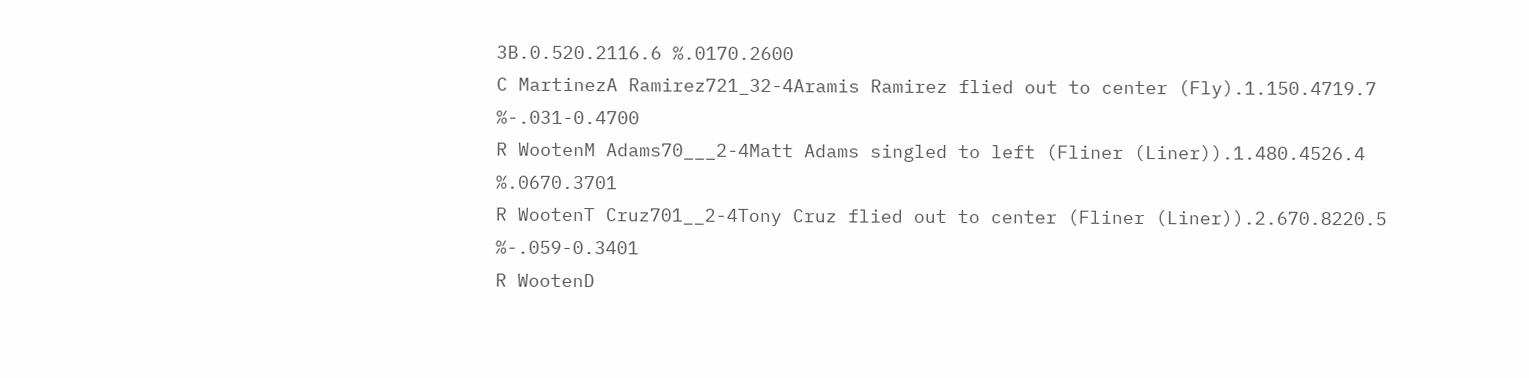3B.0.520.2116.6 %.0170.2600
C MartinezA Ramirez721_32-4Aramis Ramirez flied out to center (Fly).1.150.4719.7 %-.031-0.4700
R WootenM Adams70___2-4Matt Adams singled to left (Fliner (Liner)).1.480.4526.4 %.0670.3701
R WootenT Cruz701__2-4Tony Cruz flied out to center (Fliner (Liner)).2.670.8220.5 %-.059-0.3401
R WootenD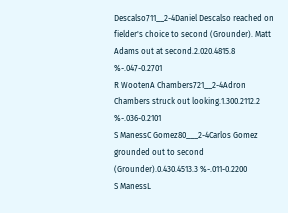Descalso711__2-4Daniel Descalso reached on fielder's choice to second (Grounder). Matt Adams out at second.2.020.4815.8 %-.047-0.2701
R WootenA Chambers721__2-4Adron Chambers struck out looking.1.300.2112.2 %-.036-0.2101
S ManessC Gomez80___2-4Carlos Gomez grounded out to second (Grounder).0.430.4513.3 %-.011-0.2200
S ManessL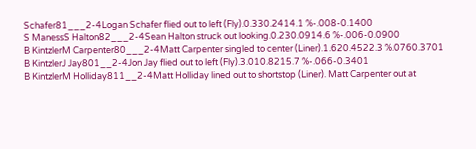Schafer81___2-4Logan Schafer flied out to left (Fly).0.330.2414.1 %-.008-0.1400
S ManessS Halton82___2-4Sean Halton struck out looking.0.230.0914.6 %-.006-0.0900
B KintzlerM Carpenter80___2-4Matt Carpenter singled to center (Liner).1.620.4522.3 %.0760.3701
B KintzlerJ Jay801__2-4Jon Jay flied out to left (Fly).3.010.8215.7 %-.066-0.3401
B KintzlerM Holliday811__2-4Matt Holliday lined out to shortstop (Liner). Matt Carpenter out at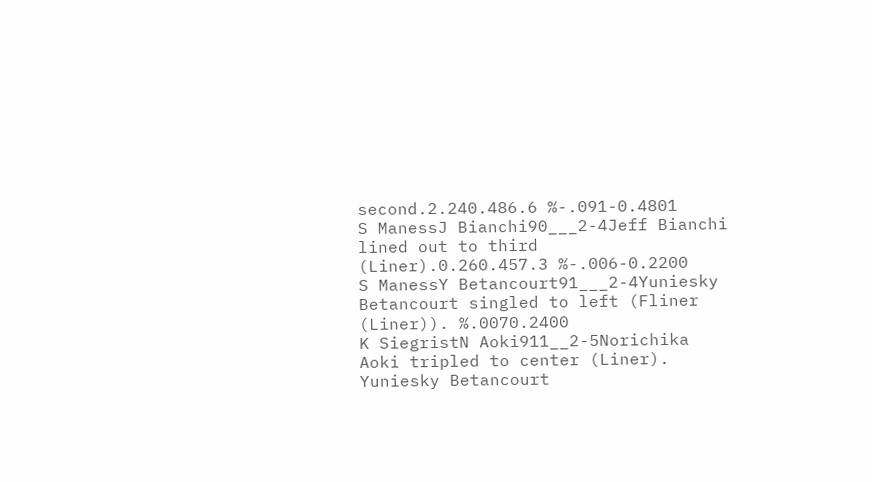second.2.240.486.6 %-.091-0.4801
S ManessJ Bianchi90___2-4Jeff Bianchi lined out to third (Liner).0.260.457.3 %-.006-0.2200
S ManessY Betancourt91___2-4Yuniesky Betancourt singled to left (Fliner (Liner)). %.0070.2400
K SiegristN Aoki911__2-5Norichika Aoki tripled to center (Liner). Yuniesky Betancourt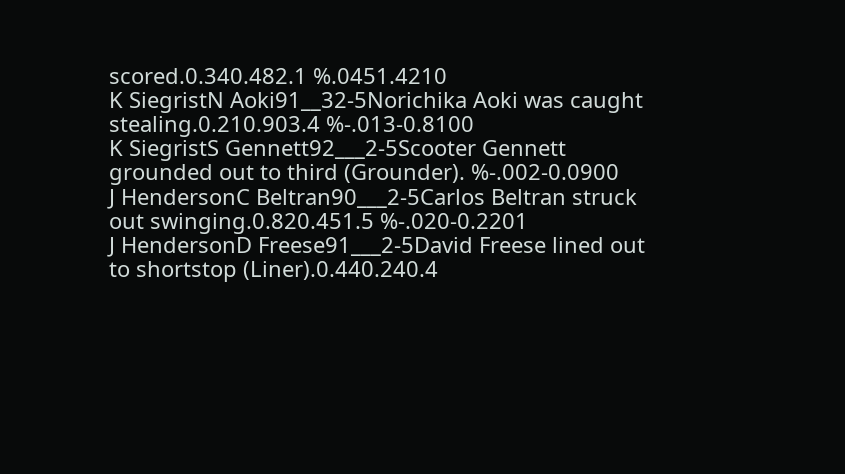scored.0.340.482.1 %.0451.4210
K SiegristN Aoki91__32-5Norichika Aoki was caught stealing.0.210.903.4 %-.013-0.8100
K SiegristS Gennett92___2-5Scooter Gennett grounded out to third (Grounder). %-.002-0.0900
J HendersonC Beltran90___2-5Carlos Beltran struck out swinging.0.820.451.5 %-.020-0.2201
J HendersonD Freese91___2-5David Freese lined out to shortstop (Liner).0.440.240.4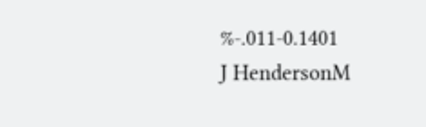%-.011-0.1401
J HendersonM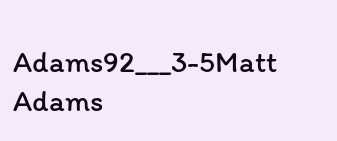Adams92___3-5Matt Adams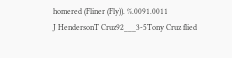homered (Fliner (Fly)). %.0091.0011
J HendersonT Cruz92___3-5Tony Cruz flied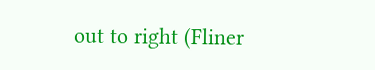out to right (Fliner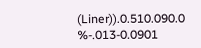(Liner)).0.510.090.0 %-.013-0.0901